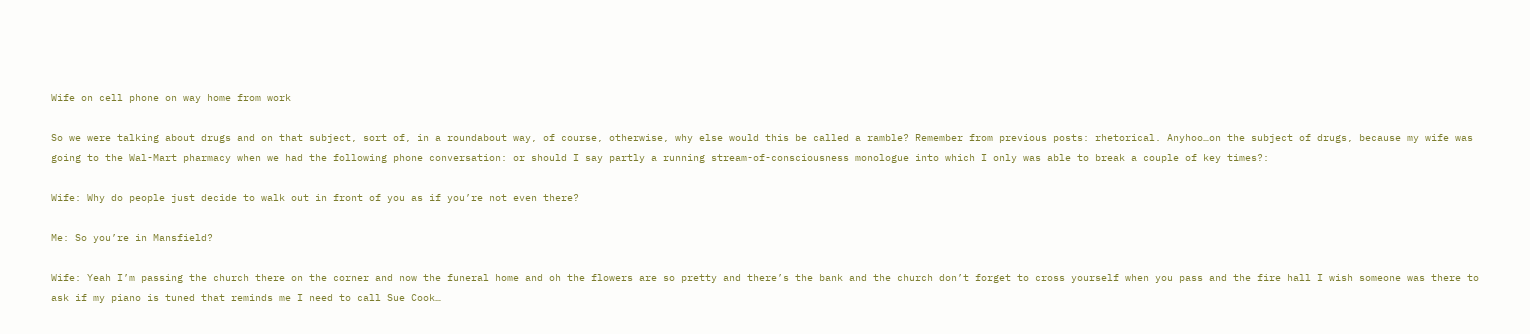Wife on cell phone on way home from work

So we were talking about drugs and on that subject, sort of, in a roundabout way, of course, otherwise, why else would this be called a ramble? Remember from previous posts: rhetorical. Anyhoo…on the subject of drugs, because my wife was going to the Wal-Mart pharmacy when we had the following phone conversation: or should I say partly a running stream-of-consciousness monologue into which I only was able to break a couple of key times?:

Wife: Why do people just decide to walk out in front of you as if you’re not even there?

Me: So you’re in Mansfield?

Wife: Yeah I’m passing the church there on the corner and now the funeral home and oh the flowers are so pretty and there’s the bank and the church don’t forget to cross yourself when you pass and the fire hall I wish someone was there to ask if my piano is tuned that reminds me I need to call Sue Cook…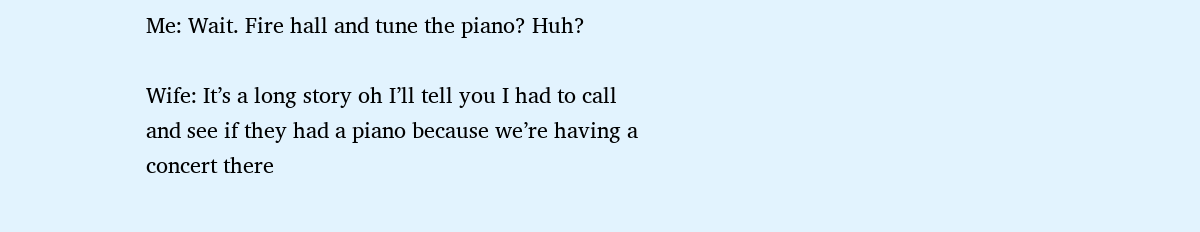Me: Wait. Fire hall and tune the piano? Huh?

Wife: It’s a long story oh I’ll tell you I had to call and see if they had a piano because we’re having a concert there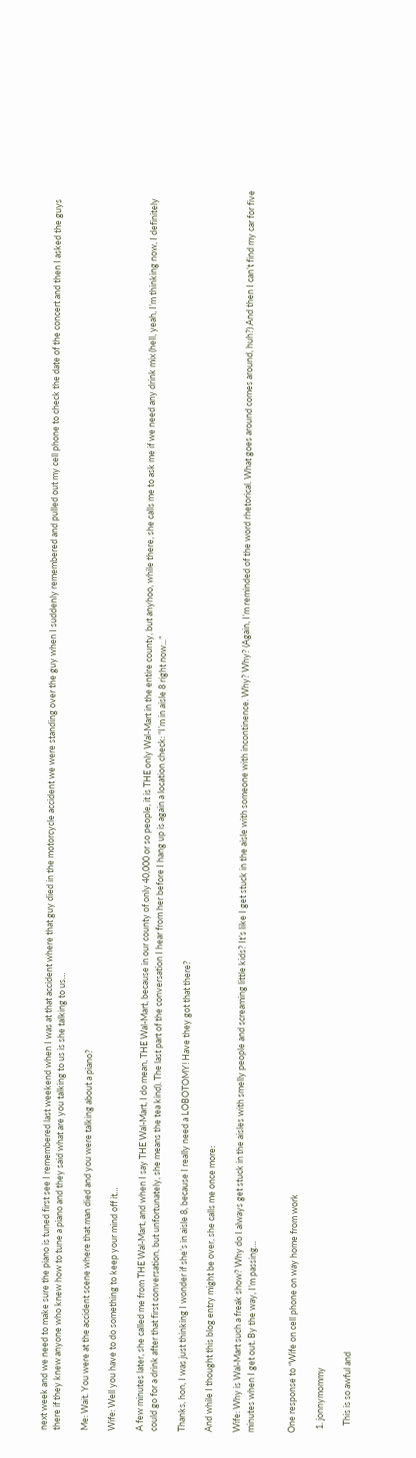next week and we need to make sure the piano is tuned first see I remembered last weekend when I was at that accident where that guy died in the motorcycle accident we were standing over the guy when I suddenly remembered and pulled out my cell phone to check the date of the concert and then I asked the guys there if they knew anyone who knew how to tune a piano and they said what are you talking to us is she talking to us…

Me: Wait. You were at the accident scene where that man died and you were talking about a piano?

Wife: Well you have to do something to keep your mind off it…

A few minutes later, she called me from THE Wal-Mart, and when I say THE Wal-Mart, I do mean, THE Wal-Mart, because in our county of only 40,000 or so people, it is THE only Wal-Mart in the entire county, but anyhoo, while there, she calls me to ask me if we need any drink mix (hell, yeah, I’m thinking now, I definitely could go for a drink after that first conversation, but unfortunately, she means the tea kind). The last part of the conversation I hear from her before I hang up is again a location check: “I’m in aisle 8 right now...”

Thanks, hon, I was just thinking I wonder if she’s in aisle 8, because I really need a LOBOTOMY! Have they got that there?

And while I thought this blog entry might be over, she calls me once more:

Wife: Why is Wal-Mart such a freak show? Why do I always get stuck in the aisles with smelly people and screaming little kids? It’s like I get stuck in the aisle with someone with incontinence. Why? Why? (Again, I’m reminded of the word rhetorical. What goes around comes around, huh?) And then I can’t find my car for five minutes when I get out. By the way, I’m passing…


One response to “Wife on cell phone on way home from work

  1. jonnymommy

    This is so awful and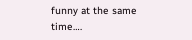funny at the same time….